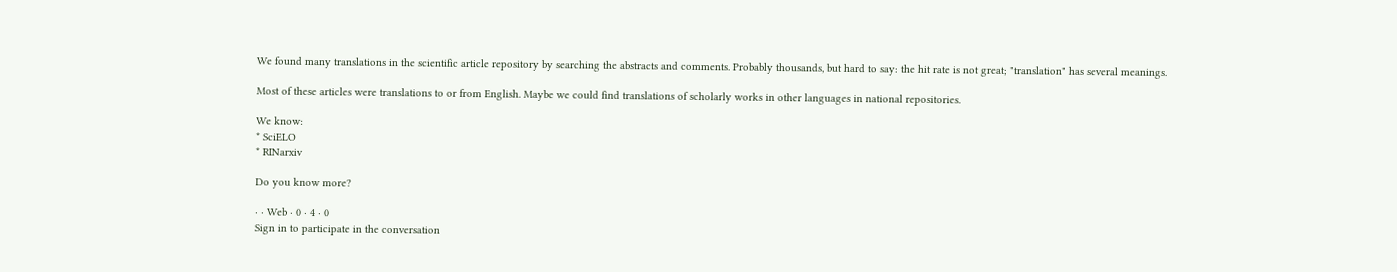We found many translations in the scientific article repository by searching the abstracts and comments. Probably thousands, but hard to say: the hit rate is not great; "translation" has several meanings.

Most of these articles were translations to or from English. Maybe we could find translations of scholarly works in other languages in national repositories.

We know:
* SciELO
* RINarxiv

Do you know more?

· · Web · 0 · 4 · 0
Sign in to participate in the conversation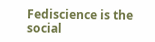Fediscience is the social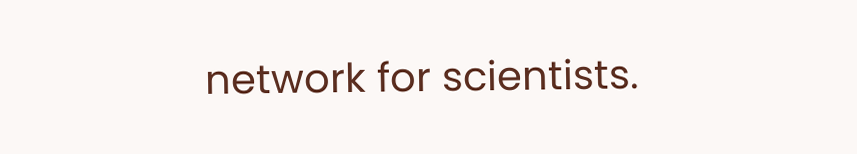network for scientists.